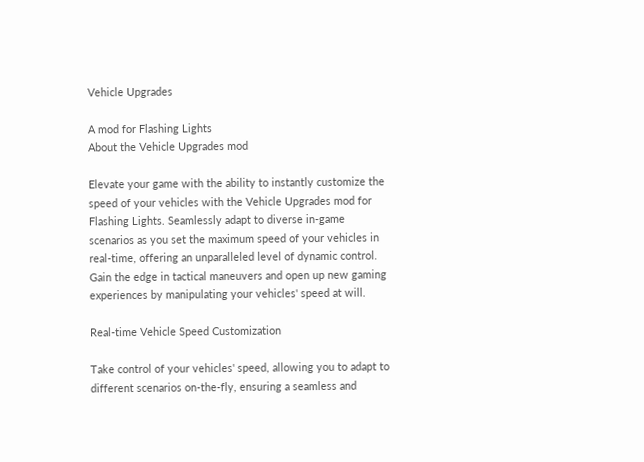Vehicle Upgrades

A mod for Flashing Lights
About the Vehicle Upgrades mod

Elevate your game with the ability to instantly customize the speed of your vehicles with the Vehicle Upgrades mod for Flashing Lights. Seamlessly adapt to diverse in-game scenarios as you set the maximum speed of your vehicles in real-time, offering an unparalleled level of dynamic control. Gain the edge in tactical maneuvers and open up new gaming experiences by manipulating your vehicles' speed at will.

Real-time Vehicle Speed Customization

Take control of your vehicles' speed, allowing you to adapt to different scenarios on-the-fly, ensuring a seamless and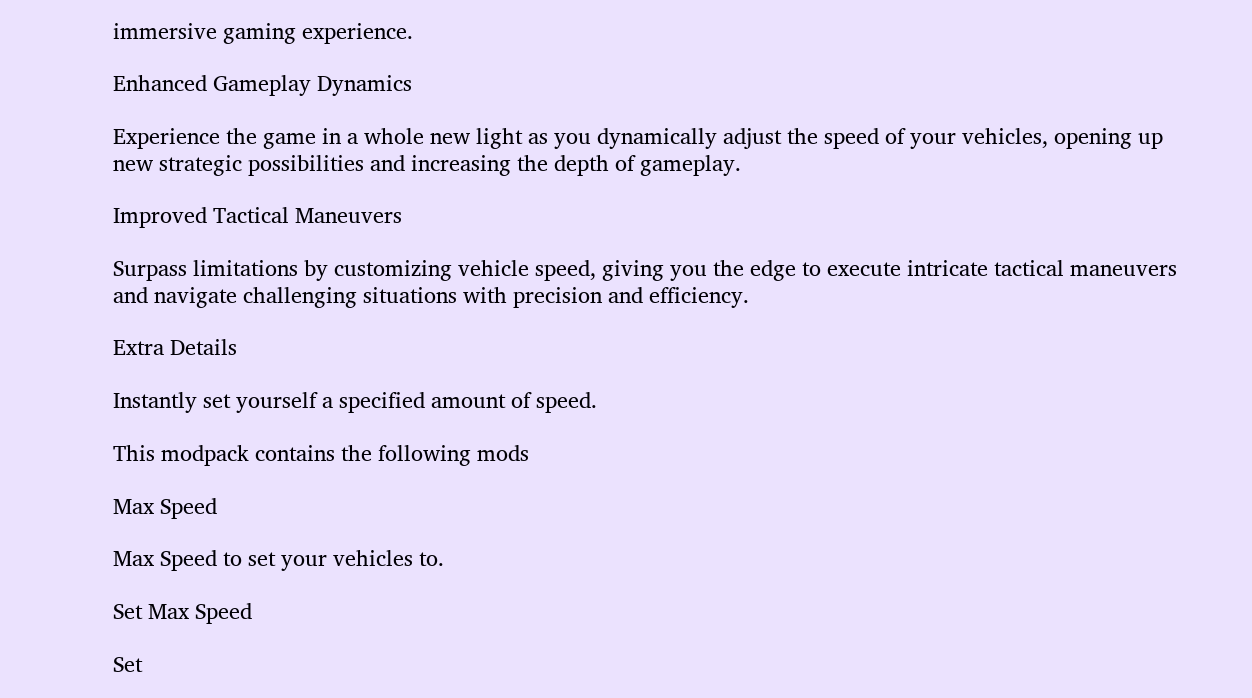immersive gaming experience.

Enhanced Gameplay Dynamics

Experience the game in a whole new light as you dynamically adjust the speed of your vehicles, opening up new strategic possibilities and increasing the depth of gameplay.

Improved Tactical Maneuvers

Surpass limitations by customizing vehicle speed, giving you the edge to execute intricate tactical maneuvers and navigate challenging situations with precision and efficiency.

Extra Details

Instantly set yourself a specified amount of speed.

This modpack contains the following mods

Max Speed

Max Speed to set your vehicles to.

Set Max Speed

Set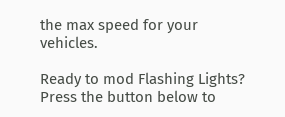the max speed for your vehicles.

Ready to mod Flashing Lights? Press the button below to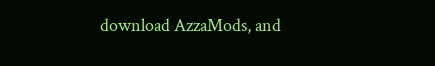download AzzaMods, and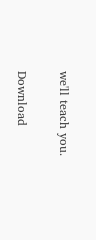we'll teach you.

Download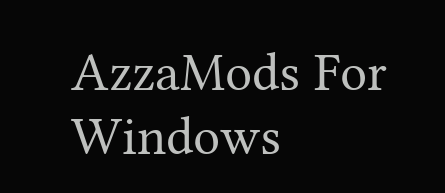AzzaMods For Windows